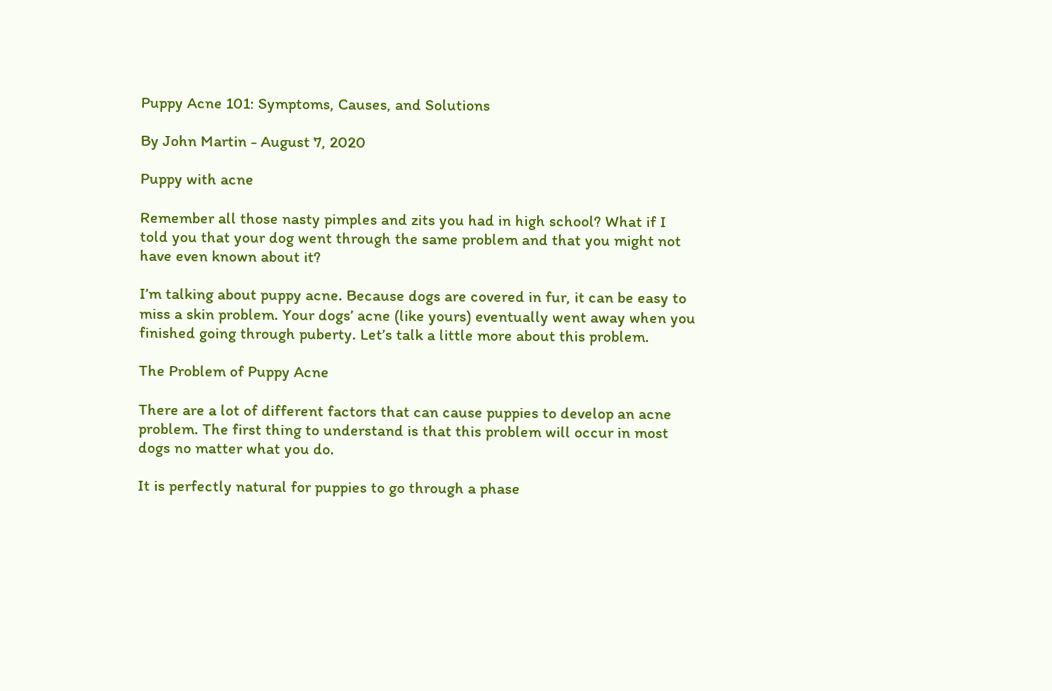Puppy Acne 101: Symptoms, Causes, and Solutions

By John Martin - August 7, 2020

Puppy with acne

Remember all those nasty pimples and zits you had in high school? What if I told you that your dog went through the same problem and that you might not have even known about it?

I’m talking about puppy acne. Because dogs are covered in fur, it can be easy to miss a skin problem. Your dogs’ acne (like yours) eventually went away when you finished going through puberty. Let’s talk a little more about this problem.

The Problem of Puppy Acne

There are a lot of different factors that can cause puppies to develop an acne problem. The first thing to understand is that this problem will occur in most dogs no matter what you do.

It is perfectly natural for puppies to go through a phase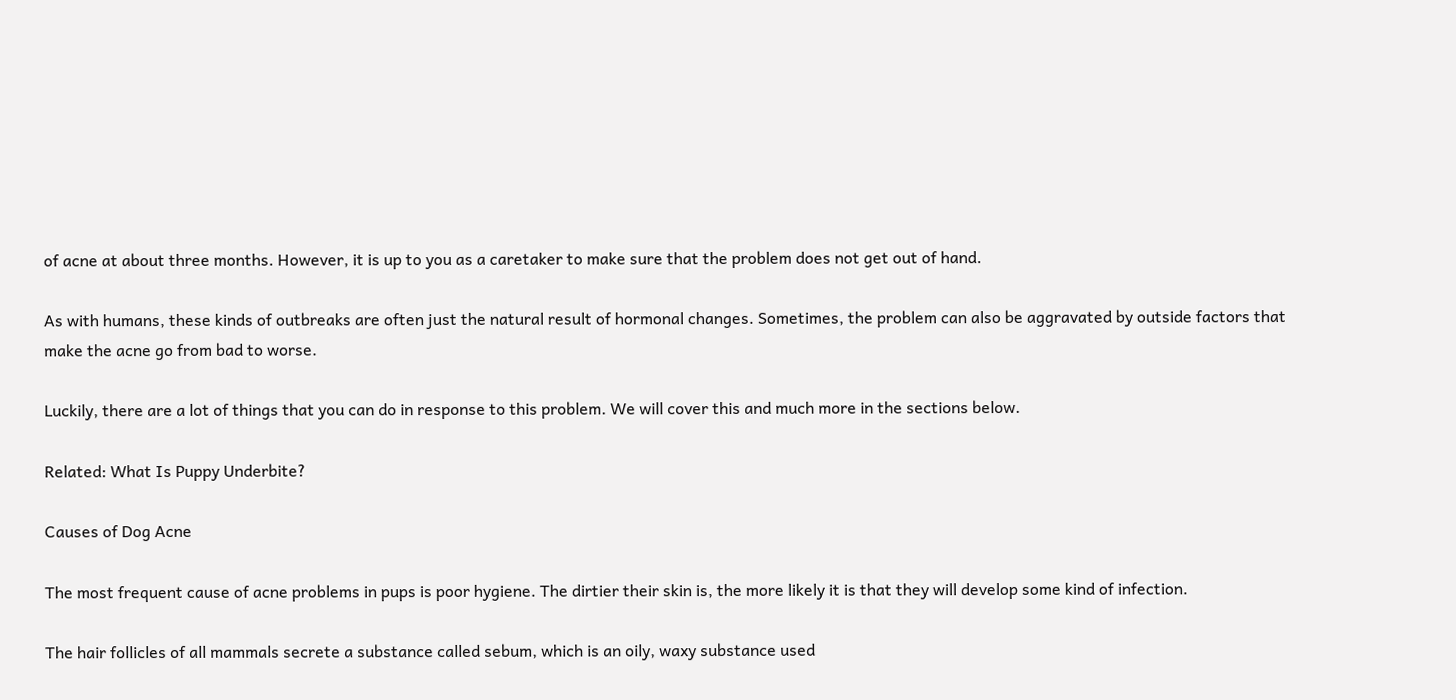of acne at about three months. However, it is up to you as a caretaker to make sure that the problem does not get out of hand.

As with humans, these kinds of outbreaks are often just the natural result of hormonal changes. Sometimes, the problem can also be aggravated by outside factors that make the acne go from bad to worse.

Luckily, there are a lot of things that you can do in response to this problem. We will cover this and much more in the sections below.

Related: What Is Puppy Underbite?

Causes of Dog Acne

The most frequent cause of acne problems in pups is poor hygiene. The dirtier their skin is, the more likely it is that they will develop some kind of infection.

The hair follicles of all mammals secrete a substance called sebum, which is an oily, waxy substance used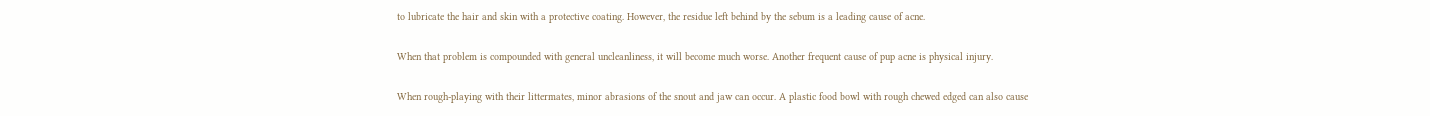to lubricate the hair and skin with a protective coating. However, the residue left behind by the sebum is a leading cause of acne.

When that problem is compounded with general uncleanliness, it will become much worse. Another frequent cause of pup acne is physical injury.

When rough-playing with their littermates, minor abrasions of the snout and jaw can occur. A plastic food bowl with rough chewed edged can also cause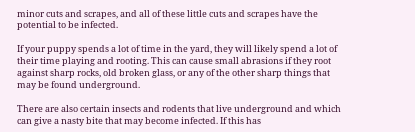minor cuts and scrapes, and all of these little cuts and scrapes have the potential to be infected.

If your puppy spends a lot of time in the yard, they will likely spend a lot of their time playing and rooting. This can cause small abrasions if they root against sharp rocks, old broken glass, or any of the other sharp things that may be found underground.

There are also certain insects and rodents that live underground and which can give a nasty bite that may become infected. If this has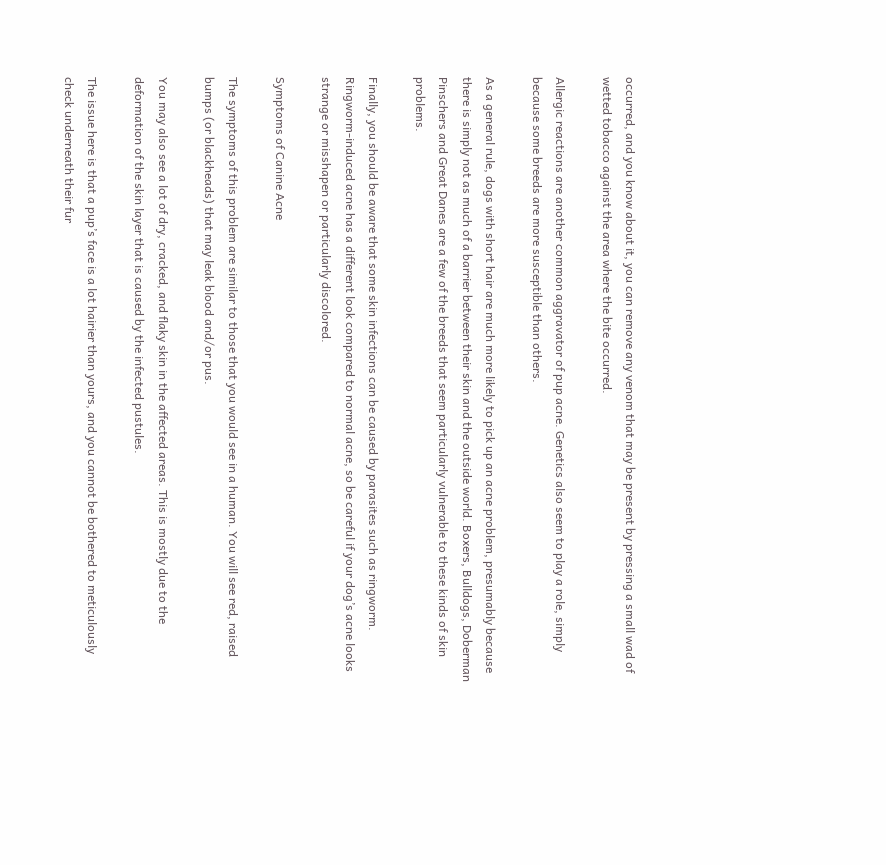occurred, and you know about it, you can remove any venom that may be present by pressing a small wad of wetted tobacco against the area where the bite occurred.

Allergic reactions are another common aggravator of pup acne. Genetics also seem to play a role, simply because some breeds are more susceptible than others.

As a general rule, dogs with short hair are much more likely to pick up an acne problem, presumably because there is simply not as much of a barrier between their skin and the outside world. Boxers, Bulldogs, Doberman Pinschers and Great Danes are a few of the breeds that seem particularly vulnerable to these kinds of skin problems.

Finally, you should be aware that some skin infections can be caused by parasites such as ringworm. Ringworm-induced acne has a different look compared to normal acne, so be careful if your dog’s acne looks strange or misshapen or particularly discolored.

Symptoms of Canine Acne

The symptoms of this problem are similar to those that you would see in a human. You will see red, raised bumps (or blackheads) that may leak blood and/or pus.

You may also see a lot of dry, cracked, and flaky skin in the affected areas. This is mostly due to the deformation of the skin layer that is caused by the infected pustules.

The issue here is that a pup’s face is a lot hairier than yours, and you cannot be bothered to meticulously check underneath their fur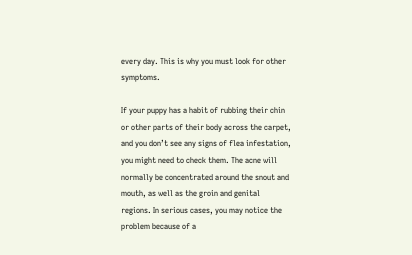every day. This is why you must look for other symptoms.

If your puppy has a habit of rubbing their chin or other parts of their body across the carpet, and you don’t see any signs of flea infestation, you might need to check them. The acne will normally be concentrated around the snout and mouth, as well as the groin and genital regions. In serious cases, you may notice the problem because of a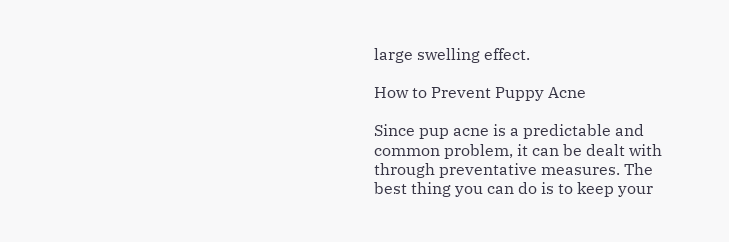large swelling effect.

How to Prevent Puppy Acne

Since pup acne is a predictable and common problem, it can be dealt with through preventative measures. The best thing you can do is to keep your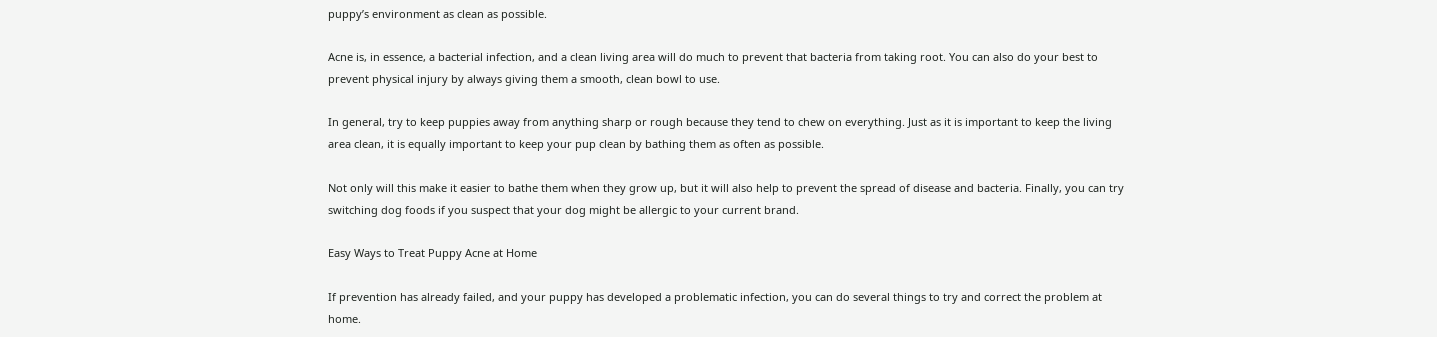puppy’s environment as clean as possible.

Acne is, in essence, a bacterial infection, and a clean living area will do much to prevent that bacteria from taking root. You can also do your best to prevent physical injury by always giving them a smooth, clean bowl to use.

In general, try to keep puppies away from anything sharp or rough because they tend to chew on everything. Just as it is important to keep the living area clean, it is equally important to keep your pup clean by bathing them as often as possible.

Not only will this make it easier to bathe them when they grow up, but it will also help to prevent the spread of disease and bacteria. Finally, you can try switching dog foods if you suspect that your dog might be allergic to your current brand.

Easy Ways to Treat Puppy Acne at Home

If prevention has already failed, and your puppy has developed a problematic infection, you can do several things to try and correct the problem at home.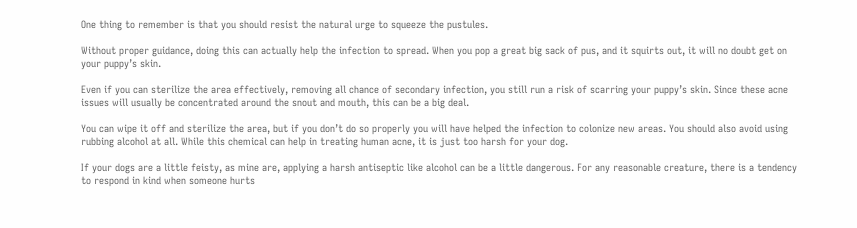One thing to remember is that you should resist the natural urge to squeeze the pustules.

Without proper guidance, doing this can actually help the infection to spread. When you pop a great big sack of pus, and it squirts out, it will no doubt get on your puppy’s skin.

Even if you can sterilize the area effectively, removing all chance of secondary infection, you still run a risk of scarring your puppy’s skin. Since these acne issues will usually be concentrated around the snout and mouth, this can be a big deal.

You can wipe it off and sterilize the area, but if you don’t do so properly you will have helped the infection to colonize new areas. You should also avoid using rubbing alcohol at all. While this chemical can help in treating human acne, it is just too harsh for your dog.

If your dogs are a little feisty, as mine are, applying a harsh antiseptic like alcohol can be a little dangerous. For any reasonable creature, there is a tendency to respond in kind when someone hurts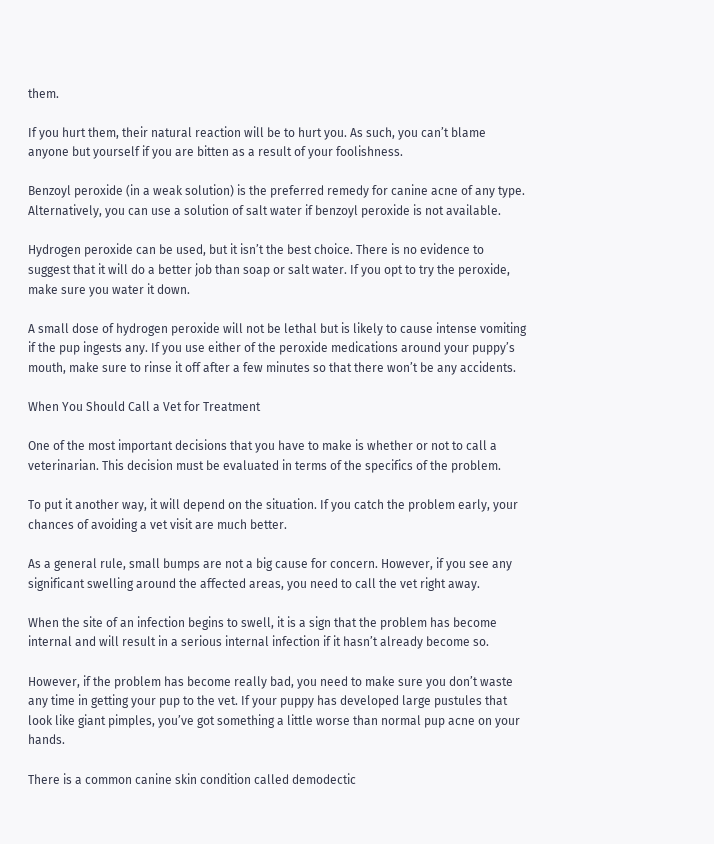them.

If you hurt them, their natural reaction will be to hurt you. As such, you can’t blame anyone but yourself if you are bitten as a result of your foolishness.

Benzoyl peroxide (in a weak solution) is the preferred remedy for canine acne of any type. Alternatively, you can use a solution of salt water if benzoyl peroxide is not available.

Hydrogen peroxide can be used, but it isn’t the best choice. There is no evidence to suggest that it will do a better job than soap or salt water. If you opt to try the peroxide, make sure you water it down.

A small dose of hydrogen peroxide will not be lethal but is likely to cause intense vomiting if the pup ingests any. If you use either of the peroxide medications around your puppy’s mouth, make sure to rinse it off after a few minutes so that there won’t be any accidents.

When You Should Call a Vet for Treatment

One of the most important decisions that you have to make is whether or not to call a veterinarian. This decision must be evaluated in terms of the specifics of the problem.

To put it another way, it will depend on the situation. If you catch the problem early, your chances of avoiding a vet visit are much better.

As a general rule, small bumps are not a big cause for concern. However, if you see any significant swelling around the affected areas, you need to call the vet right away.

When the site of an infection begins to swell, it is a sign that the problem has become internal and will result in a serious internal infection if it hasn’t already become so.

However, if the problem has become really bad, you need to make sure you don’t waste any time in getting your pup to the vet. If your puppy has developed large pustules that look like giant pimples, you’ve got something a little worse than normal pup acne on your hands.

There is a common canine skin condition called demodectic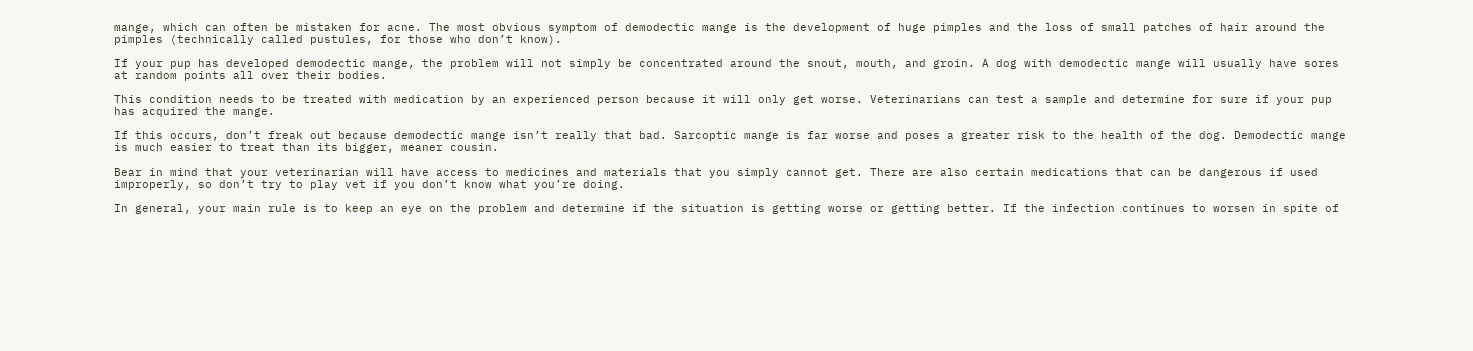mange, which can often be mistaken for acne. The most obvious symptom of demodectic mange is the development of huge pimples and the loss of small patches of hair around the pimples (technically called pustules, for those who don’t know).

If your pup has developed demodectic mange, the problem will not simply be concentrated around the snout, mouth, and groin. A dog with demodectic mange will usually have sores at random points all over their bodies.

This condition needs to be treated with medication by an experienced person because it will only get worse. Veterinarians can test a sample and determine for sure if your pup has acquired the mange.

If this occurs, don’t freak out because demodectic mange isn’t really that bad. Sarcoptic mange is far worse and poses a greater risk to the health of the dog. Demodectic mange is much easier to treat than its bigger, meaner cousin.

Bear in mind that your veterinarian will have access to medicines and materials that you simply cannot get. There are also certain medications that can be dangerous if used improperly, so don’t try to play vet if you don’t know what you’re doing.

In general, your main rule is to keep an eye on the problem and determine if the situation is getting worse or getting better. If the infection continues to worsen in spite of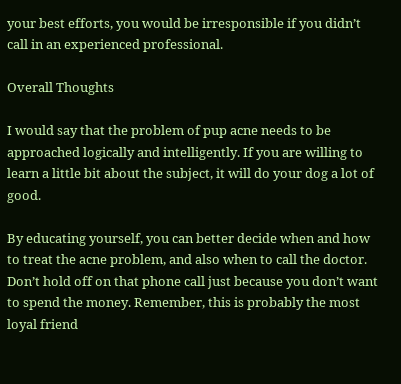your best efforts, you would be irresponsible if you didn’t call in an experienced professional.

Overall Thoughts

I would say that the problem of pup acne needs to be approached logically and intelligently. If you are willing to learn a little bit about the subject, it will do your dog a lot of good.

By educating yourself, you can better decide when and how to treat the acne problem, and also when to call the doctor. Don’t hold off on that phone call just because you don’t want to spend the money. Remember, this is probably the most loyal friend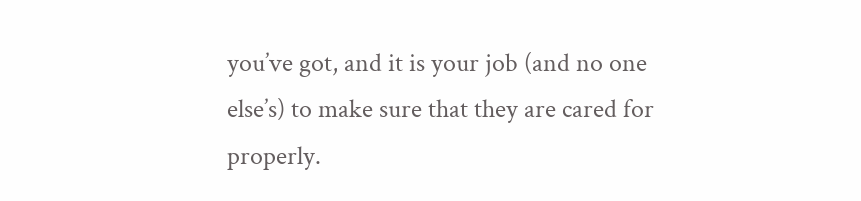you’ve got, and it is your job (and no one else’s) to make sure that they are cared for properly.